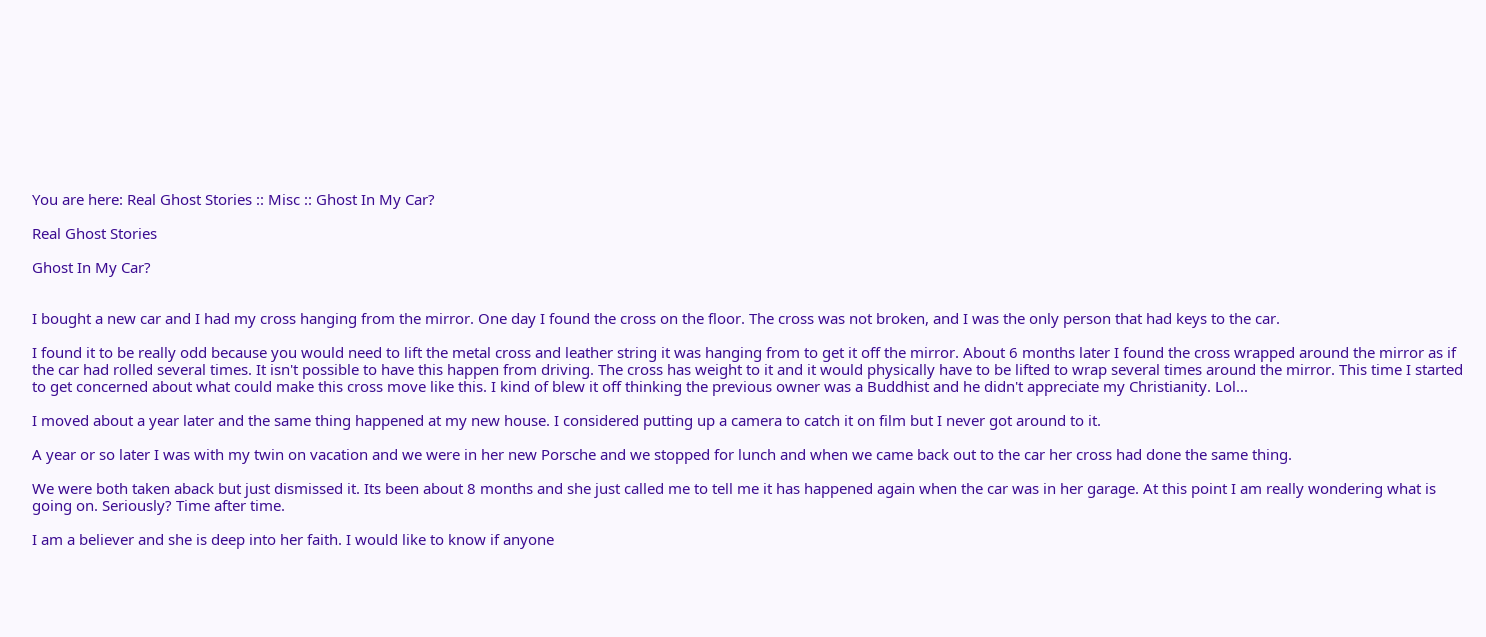You are here: Real Ghost Stories :: Misc :: Ghost In My Car?

Real Ghost Stories

Ghost In My Car?


I bought a new car and I had my cross hanging from the mirror. One day I found the cross on the floor. The cross was not broken, and I was the only person that had keys to the car.

I found it to be really odd because you would need to lift the metal cross and leather string it was hanging from to get it off the mirror. About 6 months later I found the cross wrapped around the mirror as if the car had rolled several times. It isn't possible to have this happen from driving. The cross has weight to it and it would physically have to be lifted to wrap several times around the mirror. This time I started to get concerned about what could make this cross move like this. I kind of blew it off thinking the previous owner was a Buddhist and he didn't appreciate my Christianity. Lol...

I moved about a year later and the same thing happened at my new house. I considered putting up a camera to catch it on film but I never got around to it.

A year or so later I was with my twin on vacation and we were in her new Porsche and we stopped for lunch and when we came back out to the car her cross had done the same thing.

We were both taken aback but just dismissed it. Its been about 8 months and she just called me to tell me it has happened again when the car was in her garage. At this point I am really wondering what is going on. Seriously? Time after time.

I am a believer and she is deep into her faith. I would like to know if anyone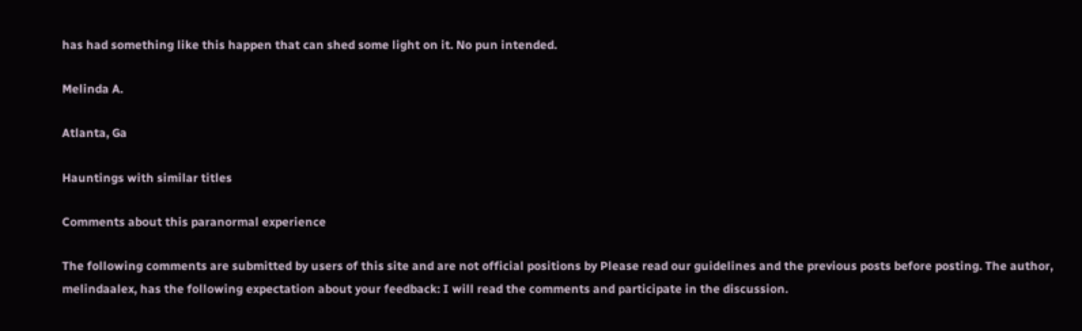has had something like this happen that can shed some light on it. No pun intended.

Melinda A.

Atlanta, Ga

Hauntings with similar titles

Comments about this paranormal experience

The following comments are submitted by users of this site and are not official positions by Please read our guidelines and the previous posts before posting. The author, melindaalex, has the following expectation about your feedback: I will read the comments and participate in the discussion.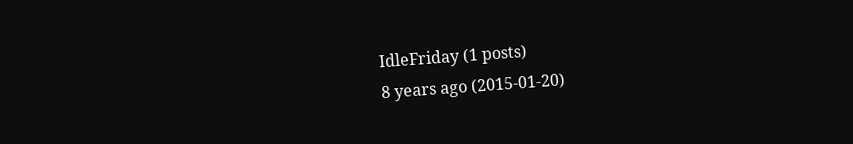IdleFriday (1 posts)
8 years ago (2015-01-20)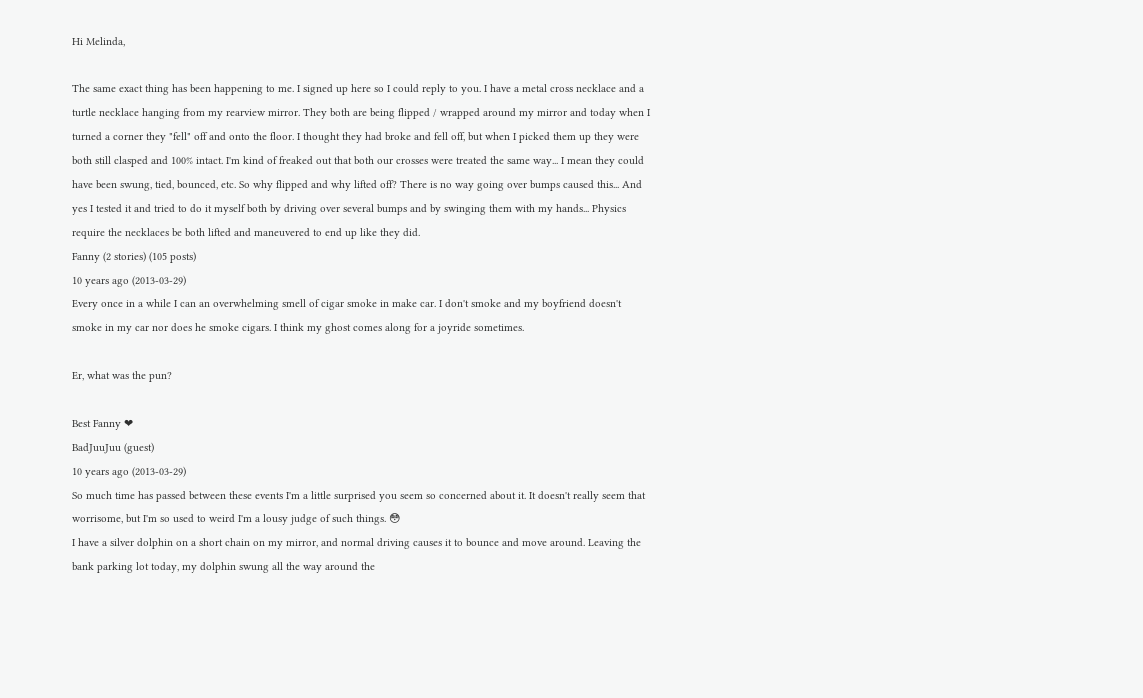Hi Melinda,

The same exact thing has been happening to me. I signed up here so I could reply to you. I have a metal cross necklace and a turtle necklace hanging from my rearview mirror. They both are being flipped / wrapped around my mirror and today when I turned a corner they "fell" off and onto the floor. I thought they had broke and fell off, but when I picked them up they were both still clasped and 100% intact. I'm kind of freaked out that both our crosses were treated the same way... I mean they could have been swung, tied, bounced, etc. So why flipped and why lifted off? There is no way going over bumps caused this... And yes I tested it and tried to do it myself both by driving over several bumps and by swinging them with my hands... Physics require the necklaces be both lifted and maneuvered to end up like they did.
Fanny (2 stories) (105 posts)
10 years ago (2013-03-29)
Every once in a while I can an overwhelming smell of cigar smoke in make car. I don't smoke and my boyfriend doesn't smoke in my car nor does he smoke cigars. I think my ghost comes along for a joyride sometimes.

Er, what was the pun?

Best Fanny ❤
BadJuuJuu (guest)
10 years ago (2013-03-29)
So much time has passed between these events I'm a little surprised you seem so concerned about it. It doesn't really seem that worrisome, but I'm so used to weird I'm a lousy judge of such things. 😳
I have a silver dolphin on a short chain on my mirror, and normal driving causes it to bounce and move around. Leaving the bank parking lot today, my dolphin swung all the way around the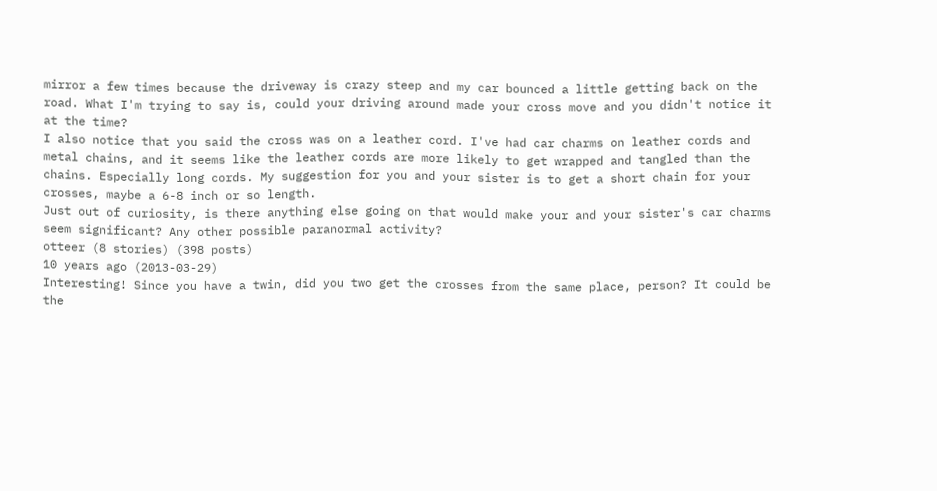mirror a few times because the driveway is crazy steep and my car bounced a little getting back on the road. What I'm trying to say is, could your driving around made your cross move and you didn't notice it at the time?
I also notice that you said the cross was on a leather cord. I've had car charms on leather cords and metal chains, and it seems like the leather cords are more likely to get wrapped and tangled than the chains. Especially long cords. My suggestion for you and your sister is to get a short chain for your crosses, maybe a 6-8 inch or so length.
Just out of curiosity, is there anything else going on that would make your and your sister's car charms seem significant? Any other possible paranormal activity?
otteer (8 stories) (398 posts)
10 years ago (2013-03-29)
Interesting! Since you have a twin, did you two get the crosses from the same place, person? It could be the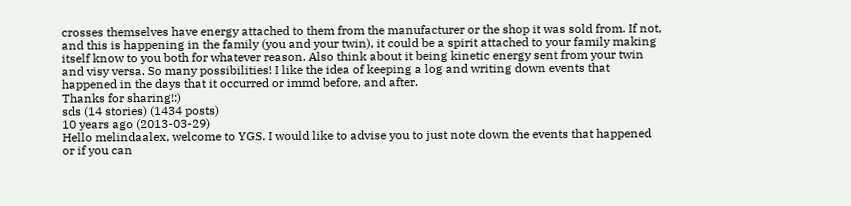crosses themselves have energy attached to them from the manufacturer or the shop it was sold from. If not, and this is happening in the family (you and your twin), it could be a spirit attached to your family making itself know to you both for whatever reason. Also think about it being kinetic energy sent from your twin and visy versa. So many possibilities! I like the idea of keeping a log and writing down events that happened in the days that it occurred or immd before, and after.
Thanks for sharing!:)
sds (14 stories) (1434 posts)
10 years ago (2013-03-29)
Hello melindaalex, welcome to YGS. I would like to advise you to just note down the events that happened or if you can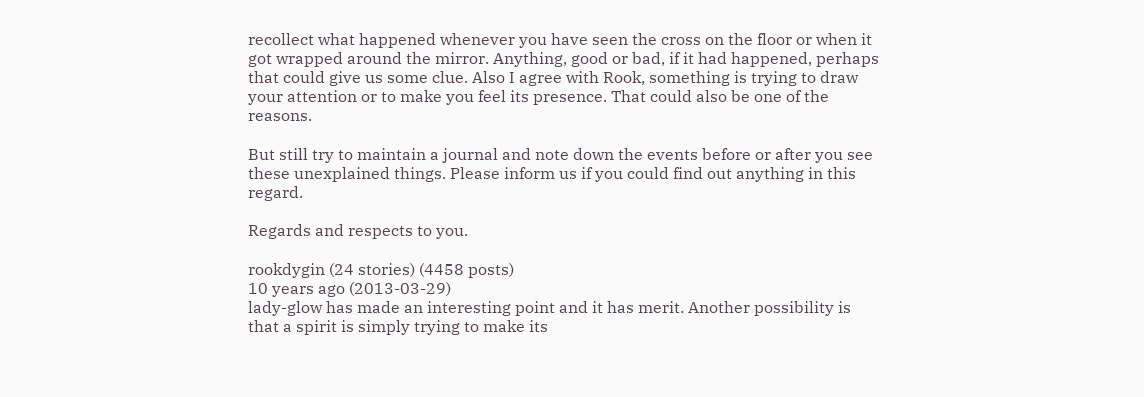recollect what happened whenever you have seen the cross on the floor or when it got wrapped around the mirror. Anything, good or bad, if it had happened, perhaps that could give us some clue. Also I agree with Rook, something is trying to draw your attention or to make you feel its presence. That could also be one of the reasons.

But still try to maintain a journal and note down the events before or after you see these unexplained things. Please inform us if you could find out anything in this regard.

Regards and respects to you.

rookdygin (24 stories) (4458 posts)
10 years ago (2013-03-29)
lady-glow has made an interesting point and it has merit. Another possibility is that a spirit is simply trying to make its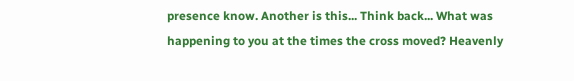presence know. Another is this... Think back... What was happening to you at the times the cross moved? Heavenly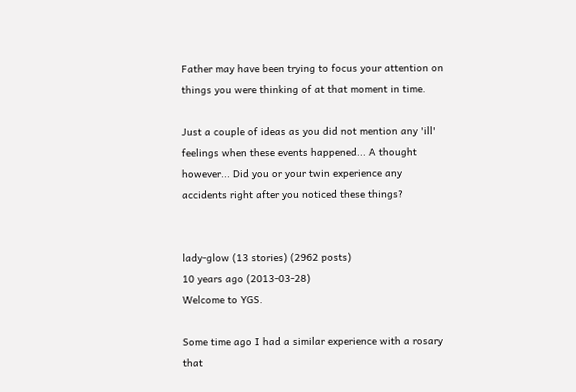Father may have been trying to focus your attention on things you were thinking of at that moment in time.

Just a couple of ideas as you did not mention any 'ill' feelings when these events happened... A thought however... Did you or your twin experience any accidents right after you noticed these things?


lady-glow (13 stories) (2962 posts)
10 years ago (2013-03-28)
Welcome to YGS.

Some time ago I had a similar experience with a rosary that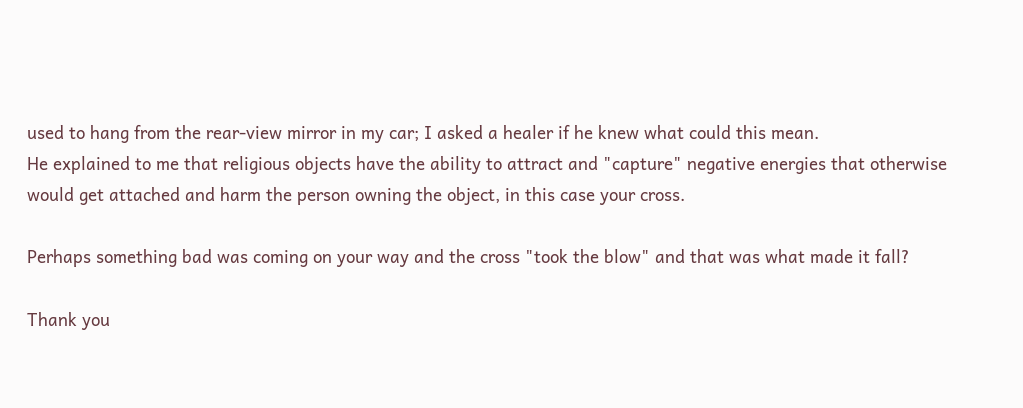used to hang from the rear-view mirror in my car; I asked a healer if he knew what could this mean.
He explained to me that religious objects have the ability to attract and "capture" negative energies that otherwise would get attached and harm the person owning the object, in this case your cross.

Perhaps something bad was coming on your way and the cross "took the blow" and that was what made it fall?

Thank you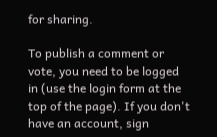for sharing.

To publish a comment or vote, you need to be logged in (use the login form at the top of the page). If you don't have an account, sign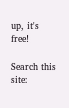up, it's free!

Search this site: